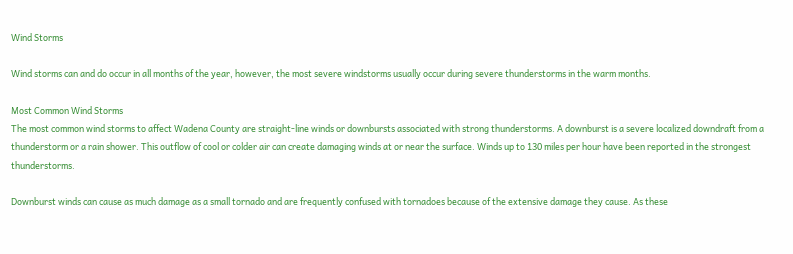Wind Storms

Wind storms can and do occur in all months of the year, however, the most severe windstorms usually occur during severe thunderstorms in the warm months.

Most Common Wind Storms
The most common wind storms to affect Wadena County are straight-line winds or downbursts associated with strong thunderstorms. A downburst is a severe localized downdraft from a thunderstorm or a rain shower. This outflow of cool or colder air can create damaging winds at or near the surface. Winds up to 130 miles per hour have been reported in the strongest thunderstorms.

Downburst winds can cause as much damage as a small tornado and are frequently confused with tornadoes because of the extensive damage they cause. As these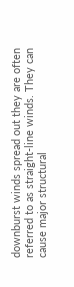downburst winds spread out they are often referred to as straight-line winds. They can cause major structural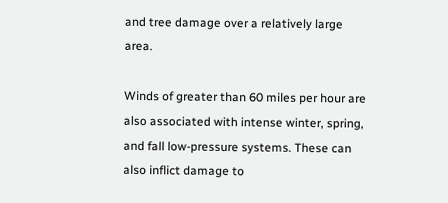and tree damage over a relatively large area.

Winds of greater than 60 miles per hour are also associated with intense winter, spring, and fall low-pressure systems. These can also inflict damage to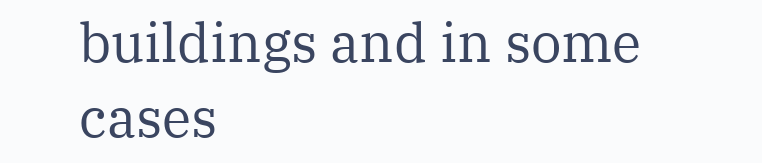buildings and in some cases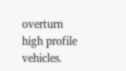overturn high profile vehicles.